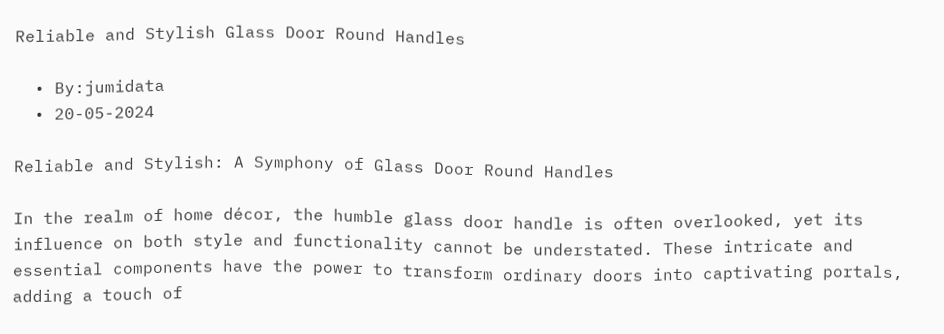Reliable and Stylish Glass Door Round Handles

  • By:jumidata
  • 20-05-2024

Reliable and Stylish: A Symphony of Glass Door Round Handles

In the realm of home décor, the humble glass door handle is often overlooked, yet its influence on both style and functionality cannot be understated. These intricate and essential components have the power to transform ordinary doors into captivating portals, adding a touch of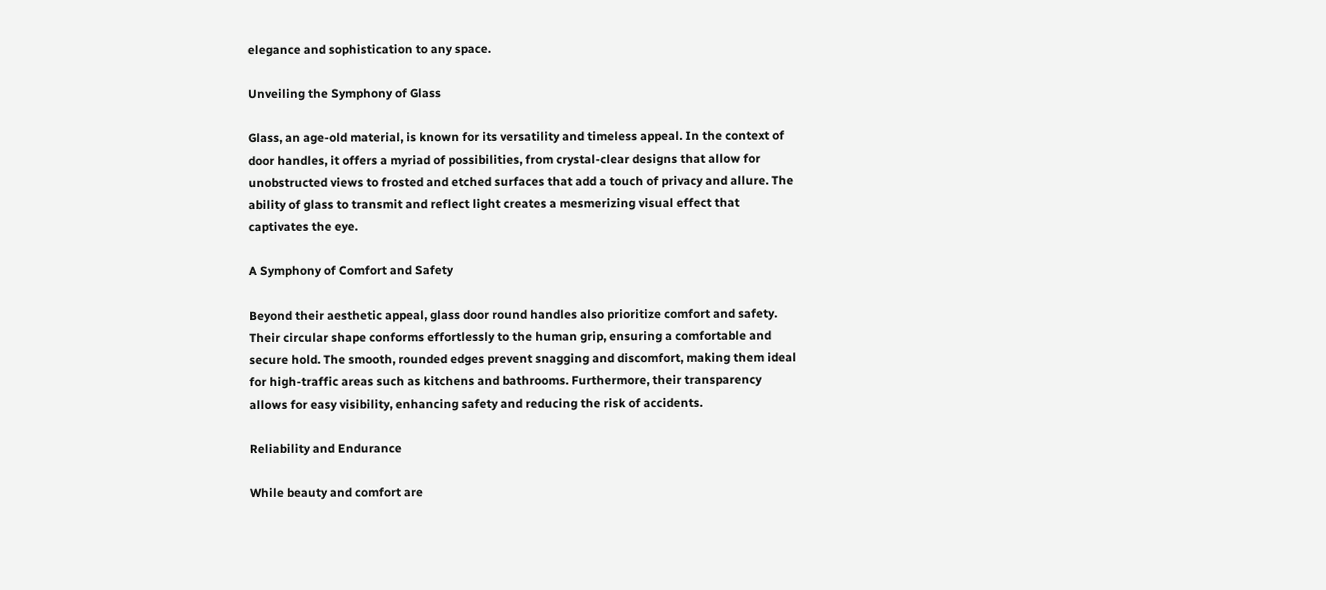elegance and sophistication to any space.

Unveiling the Symphony of Glass

Glass, an age-old material, is known for its versatility and timeless appeal. In the context of door handles, it offers a myriad of possibilities, from crystal-clear designs that allow for unobstructed views to frosted and etched surfaces that add a touch of privacy and allure. The ability of glass to transmit and reflect light creates a mesmerizing visual effect that captivates the eye.

A Symphony of Comfort and Safety

Beyond their aesthetic appeal, glass door round handles also prioritize comfort and safety. Their circular shape conforms effortlessly to the human grip, ensuring a comfortable and secure hold. The smooth, rounded edges prevent snagging and discomfort, making them ideal for high-traffic areas such as kitchens and bathrooms. Furthermore, their transparency allows for easy visibility, enhancing safety and reducing the risk of accidents.

Reliability and Endurance

While beauty and comfort are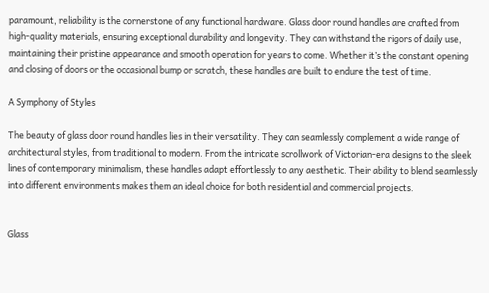paramount, reliability is the cornerstone of any functional hardware. Glass door round handles are crafted from high-quality materials, ensuring exceptional durability and longevity. They can withstand the rigors of daily use, maintaining their pristine appearance and smooth operation for years to come. Whether it’s the constant opening and closing of doors or the occasional bump or scratch, these handles are built to endure the test of time.

A Symphony of Styles

The beauty of glass door round handles lies in their versatility. They can seamlessly complement a wide range of architectural styles, from traditional to modern. From the intricate scrollwork of Victorian-era designs to the sleek lines of contemporary minimalism, these handles adapt effortlessly to any aesthetic. Their ability to blend seamlessly into different environments makes them an ideal choice for both residential and commercial projects.


Glass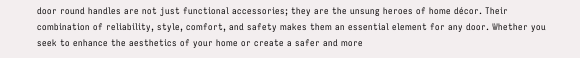door round handles are not just functional accessories; they are the unsung heroes of home décor. Their combination of reliability, style, comfort, and safety makes them an essential element for any door. Whether you seek to enhance the aesthetics of your home or create a safer and more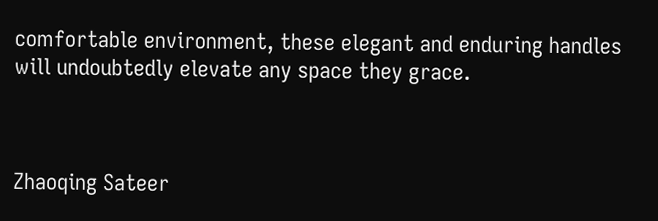comfortable environment, these elegant and enduring handles will undoubtedly elevate any space they grace.



Zhaoqing Sateer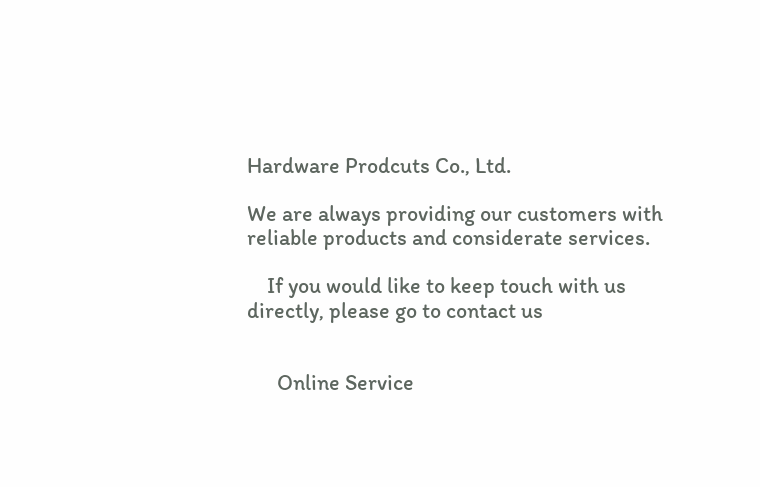Hardware Prodcuts Co., Ltd.

We are always providing our customers with reliable products and considerate services.

    If you would like to keep touch with us directly, please go to contact us


      Online Service